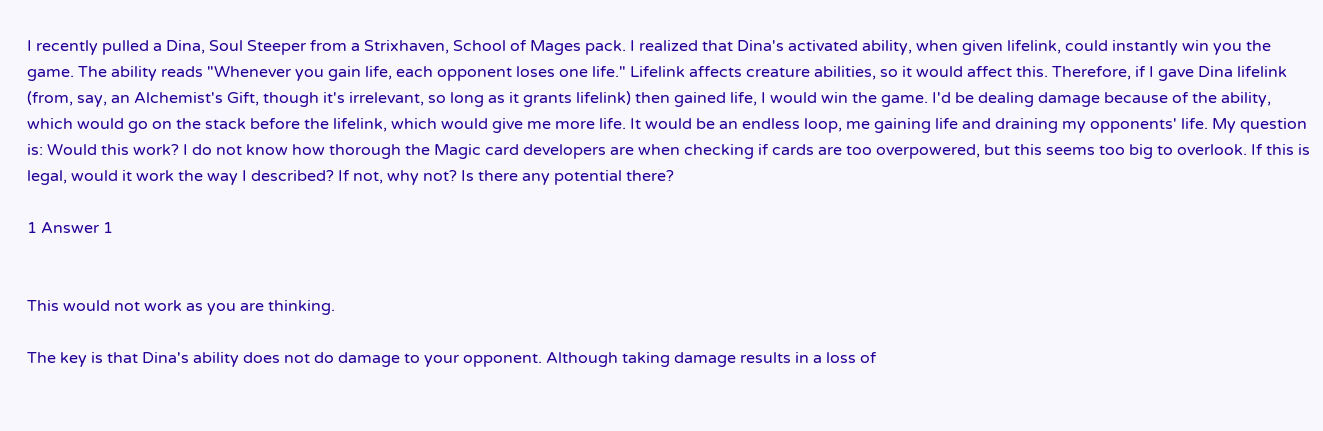I recently pulled a Dina, Soul Steeper from a Strixhaven, School of Mages pack. I realized that Dina's activated ability, when given lifelink, could instantly win you the game. The ability reads "Whenever you gain life, each opponent loses one life." Lifelink affects creature abilities, so it would affect this. Therefore, if I gave Dina lifelink (from, say, an Alchemist's Gift, though it's irrelevant, so long as it grants lifelink) then gained life, I would win the game. I'd be dealing damage because of the ability, which would go on the stack before the lifelink, which would give me more life. It would be an endless loop, me gaining life and draining my opponents' life. My question is: Would this work? I do not know how thorough the Magic card developers are when checking if cards are too overpowered, but this seems too big to overlook. If this is legal, would it work the way I described? If not, why not? Is there any potential there?

1 Answer 1


This would not work as you are thinking.

The key is that Dina's ability does not do damage to your opponent. Although taking damage results in a loss of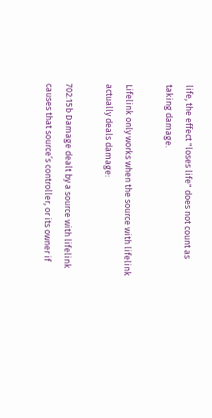life, the effect "loses life" does not count as taking damage.

Lifelink only works when the source with lifelink actually deals damage:

702.15b Damage dealt by a source with lifelink causes that source’s controller, or its owner if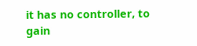it has no controller, to gain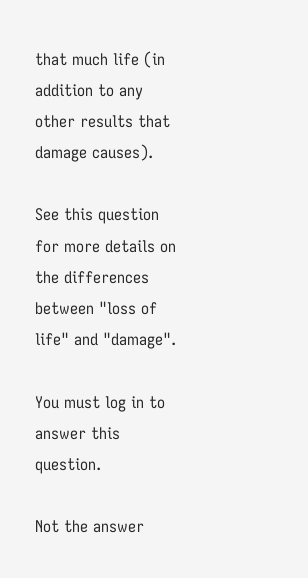that much life (in addition to any other results that damage causes).

See this question for more details on the differences between "loss of life" and "damage".

You must log in to answer this question.

Not the answer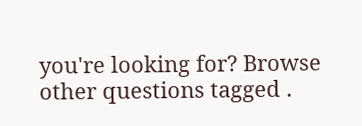you're looking for? Browse other questions tagged .